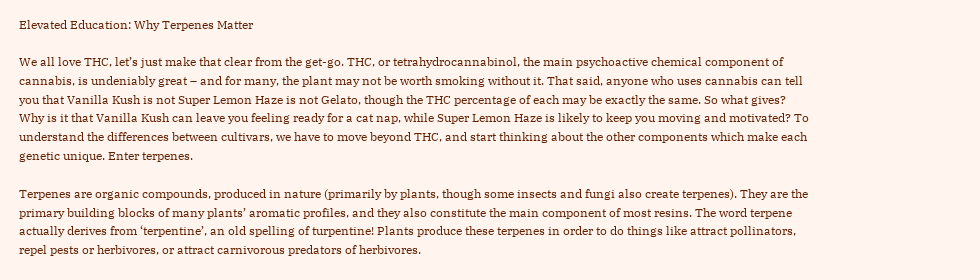Elevated Education: Why Terpenes Matter

We all love THC, let’s just make that clear from the get-go. THC, or tetrahydrocannabinol, the main psychoactive chemical component of cannabis, is undeniably great – and for many, the plant may not be worth smoking without it. That said, anyone who uses cannabis can tell you that Vanilla Kush is not Super Lemon Haze is not Gelato, though the THC percentage of each may be exactly the same. So what gives? Why is it that Vanilla Kush can leave you feeling ready for a cat nap, while Super Lemon Haze is likely to keep you moving and motivated? To understand the differences between cultivars, we have to move beyond THC, and start thinking about the other components which make each genetic unique. Enter terpenes.

Terpenes are organic compounds, produced in nature (primarily by plants, though some insects and fungi also create terpenes). They are the primary building blocks of many plants’ aromatic profiles, and they also constitute the main component of most resins. The word terpene actually derives from ‘terpentine’, an old spelling of turpentine! Plants produce these terpenes in order to do things like attract pollinators, repel pests or herbivores, or attract carnivorous predators of herbivores.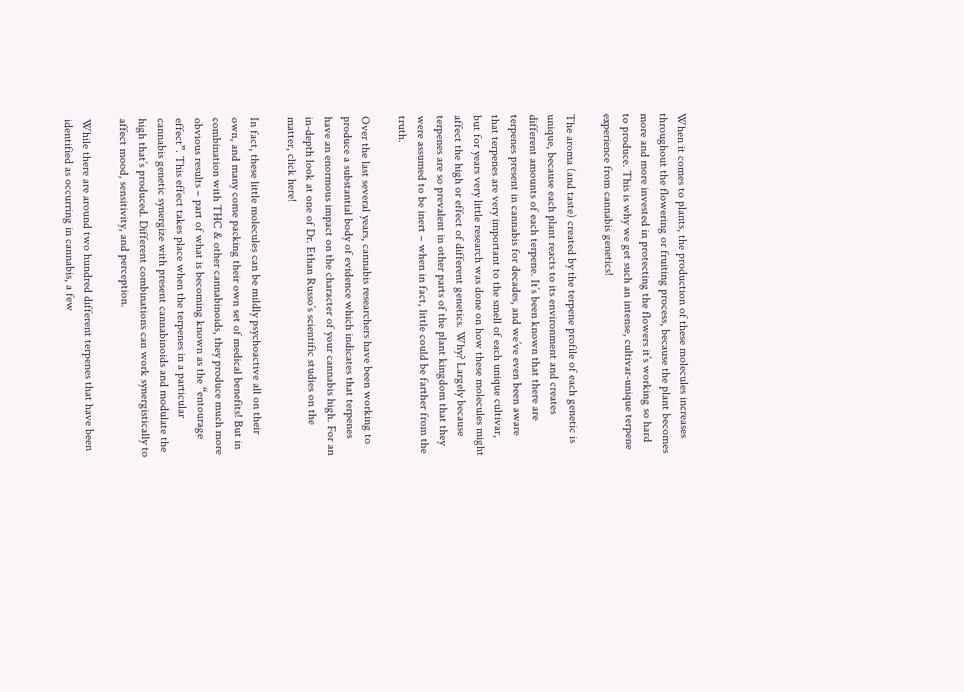When it comes to plants, the production of these molecules increases throughout the flowering or fruiting process, because the plant becomes more and more invested in protecting the flowers it’s working so hard to produce. This is why we get such an intense, cultivar-unique terpene experience from cannabis genetics!

The aroma (and taste) created by the terpene profile of each genetic is unique, because each plant reacts to its environment and creates different amounts of each terpene. It’s been known that there are terpenes present in cannabis for decades, and we’ve even been aware that terpenes are very important to the smell of each unique cultivar, but for years very little research was done on how these molecules might affect the high or effect of different genetics. Why? Largely because terpenes are so prevalent in other parts of the plant kingdom that they were assumed to be inert – when in fact, little could be farther from the truth.

Over the last several years, cannabis researchers have been working to produce a substantial body of evidence which indicates that terpenes have an enormous impact on the character of your cannabis high. For an in-depth look at one of Dr. Ethan Russo’s scientific studies on the matter, click here!

In fact, these little molecules can be mildly psychoactive all on their own, and many come packing their own set of medical benefits! But in combination with THC & other cannabinoids, they produce much more obvious results – part of what is becoming known as the “entourage effect”. This effect takes place when the terpenes in a particular cannabis genetic synergize with present cannabinoids and modulate the high that’s produced. Different combinations can work synergistically to affect mood, sensitivity, and perception.

While there are around two hundred different terpenes that have been identified as occurring in cannabis, a few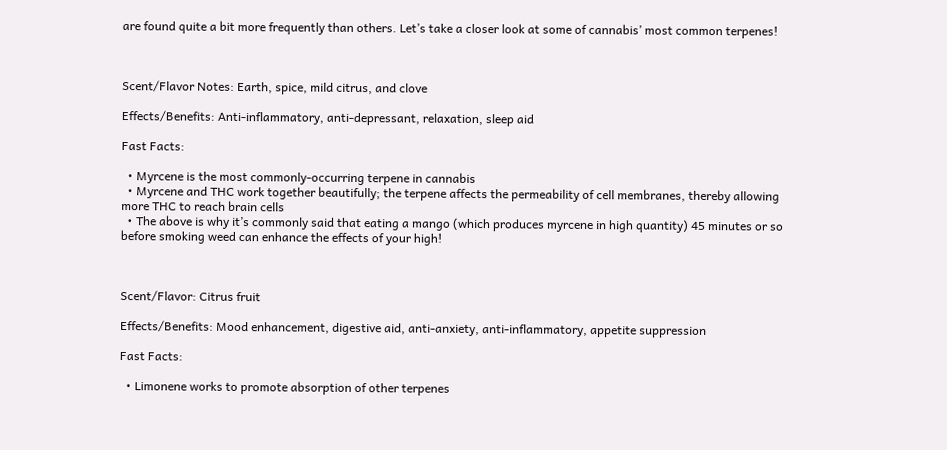are found quite a bit more frequently than others. Let’s take a closer look at some of cannabis’ most common terpenes!



Scent/Flavor Notes: Earth, spice, mild citrus, and clove

Effects/Benefits: Anti-inflammatory, anti-depressant, relaxation, sleep aid

Fast Facts:

  • Myrcene is the most commonly-occurring terpene in cannabis
  • Myrcene and THC work together beautifully; the terpene affects the permeability of cell membranes, thereby allowing more THC to reach brain cells
  • The above is why it’s commonly said that eating a mango (which produces myrcene in high quantity) 45 minutes or so before smoking weed can enhance the effects of your high!



Scent/Flavor: Citrus fruit

Effects/Benefits: Mood enhancement, digestive aid, anti-anxiety, anti-inflammatory, appetite suppression

Fast Facts:

  • Limonene works to promote absorption of other terpenes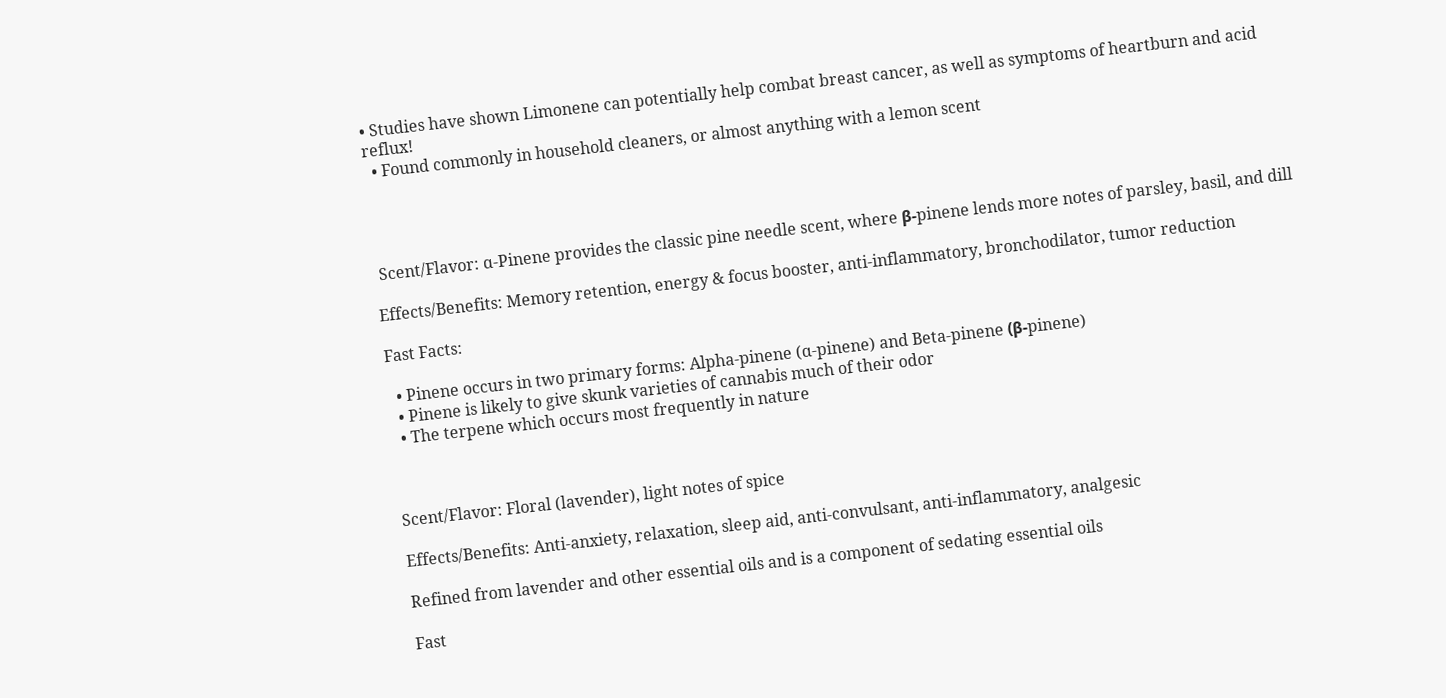• Studies have shown Limonene can potentially help combat breast cancer, as well as symptoms of heartburn and acid reflux!
  • Found commonly in household cleaners, or almost anything with a lemon scent




 Scent/Flavor: ɑ-Pinene provides the classic pine needle scent, where β-pinene lends more notes of parsley, basil, and dill

Effects/Benefits: Memory retention, energy & focus booster, anti-inflammatory, bronchodilator, tumor reduction

Fast Facts:

  • Pinene occurs in two primary forms: Alpha-pinene (ɑ-pinene) and Beta-pinene (β-pinene)
  • Pinene is likely to give skunk varieties of cannabis much of their odor
  • The terpene which occurs most frequently in nature



Scent/Flavor: Floral (lavender), light notes of spice

Effects/Benefits: Anti-anxiety, relaxation, sleep aid, anti-convulsant, anti-inflammatory, analgesic

Refined from lavender and other essential oils and is a component of sedating essential oils

Fast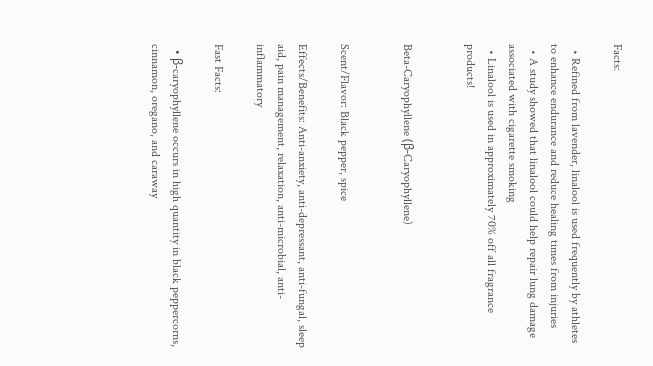Facts:

  • Refined from lavender, linalool is used frequently by athletes to enhance endurance and reduce healing times from injuries
  • A study showed that linalool could help repair lung damage associated with cigarette smoking
  • Linalool is used in approximately 70% off all fragrance products!


Beta-Caryophyllene (β-Caryophyllene)


Scent/Flavor: Black pepper, spice

Effects/Benefits: Anti-anxiety, anti-depressant, anti-fungal, sleep aid, pain management, relaxation, anti-microbial, anti-inflammatory

Fast Facts:

  • β-caryophyllene occurs in high quantity in black peppercorns, cinnamon, oregano, and caraway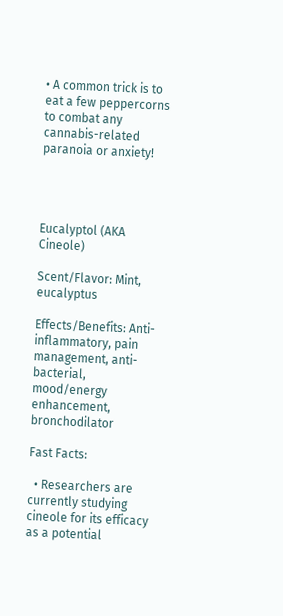• A common trick is to eat a few peppercorns to combat any cannabis-related paranoia or anxiety!




Eucalyptol (AKA Cineole)

Scent/Flavor: Mint, eucalyptus

Effects/Benefits: Anti-inflammatory, pain management, anti-bacterial, mood/energy enhancement, bronchodilator

Fast Facts:

  • Researchers are currently studying cineole for its efficacy as a potential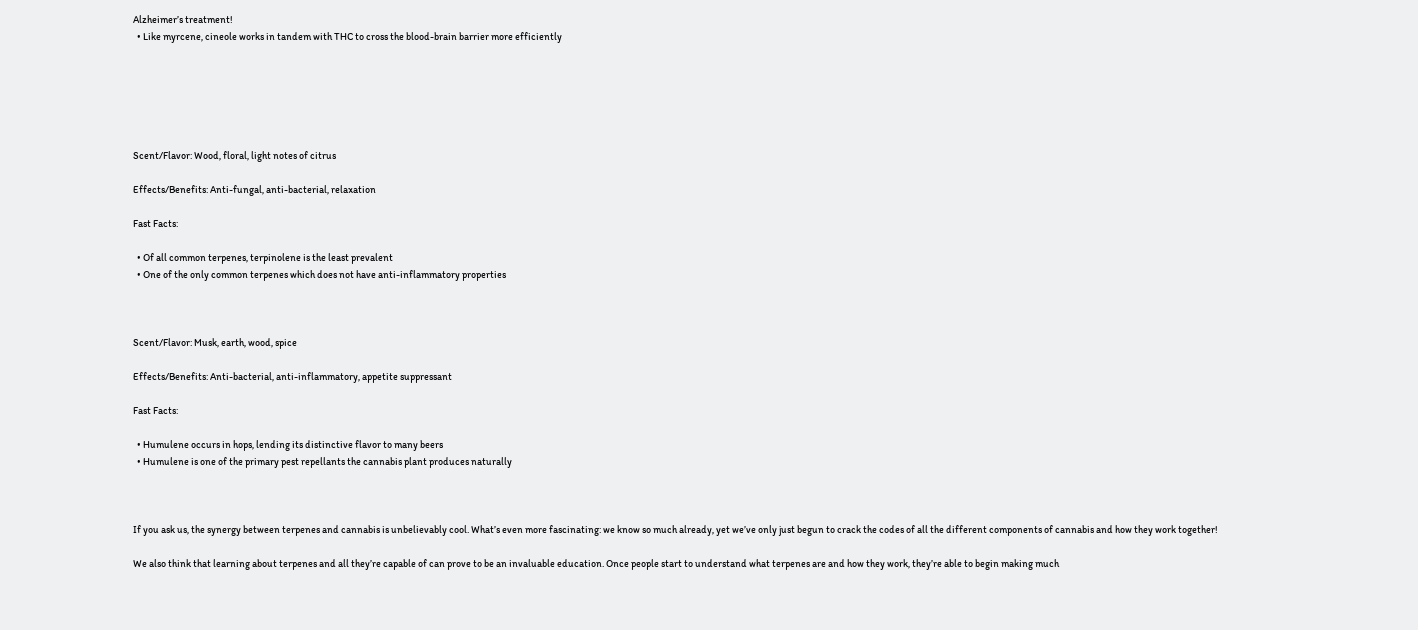Alzheimer’s treatment!
  • Like myrcene, cineole works in tandem with THC to cross the blood-brain barrier more efficiently






Scent/Flavor: Wood, floral, light notes of citrus

Effects/Benefits: Anti-fungal, anti-bacterial, relaxation

Fast Facts:

  • Of all common terpenes, terpinolene is the least prevalent
  • One of the only common terpenes which does not have anti-inflammatory properties



Scent/Flavor: Musk, earth, wood, spice

Effects/Benefits: Anti-bacterial, anti-inflammatory, appetite suppressant

Fast Facts:

  • Humulene occurs in hops, lending its distinctive flavor to many beers
  • Humulene is one of the primary pest repellants the cannabis plant produces naturally



If you ask us, the synergy between terpenes and cannabis is unbelievably cool. What’s even more fascinating: we know so much already, yet we’ve only just begun to crack the codes of all the different components of cannabis and how they work together!

We also think that learning about terpenes and all they’re capable of can prove to be an invaluable education. Once people start to understand what terpenes are and how they work, they’re able to begin making much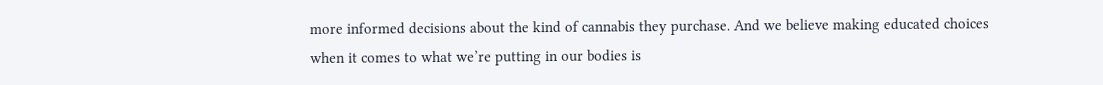more informed decisions about the kind of cannabis they purchase. And we believe making educated choices when it comes to what we’re putting in our bodies is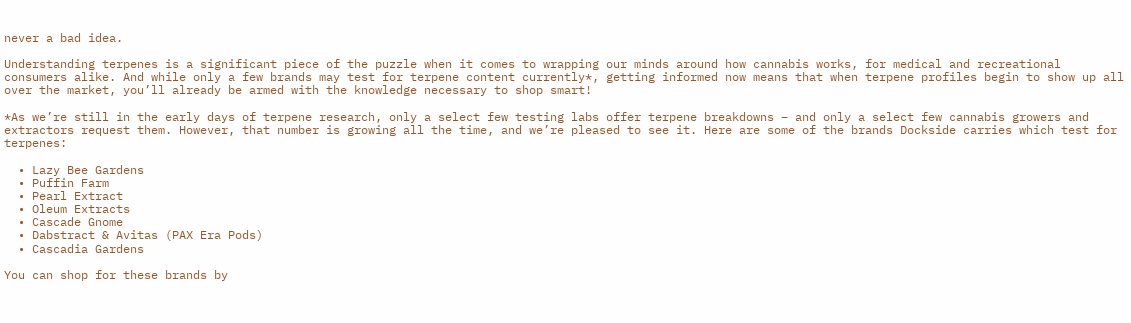never a bad idea.

Understanding terpenes is a significant piece of the puzzle when it comes to wrapping our minds around how cannabis works, for medical and recreational consumers alike. And while only a few brands may test for terpene content currently*, getting informed now means that when terpene profiles begin to show up all over the market, you’ll already be armed with the knowledge necessary to shop smart!

*As we’re still in the early days of terpene research, only a select few testing labs offer terpene breakdowns – and only a select few cannabis growers and extractors request them. However, that number is growing all the time, and we’re pleased to see it. Here are some of the brands Dockside carries which test for terpenes:

  • Lazy Bee Gardens
  • Puffin Farm
  • Pearl Extract
  • Oleum Extracts
  • Cascade Gnome
  • Dabstract & Avitas (PAX Era Pods)
  • Cascadia Gardens

You can shop for these brands by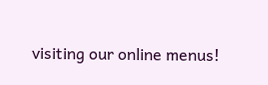visiting our online menus!